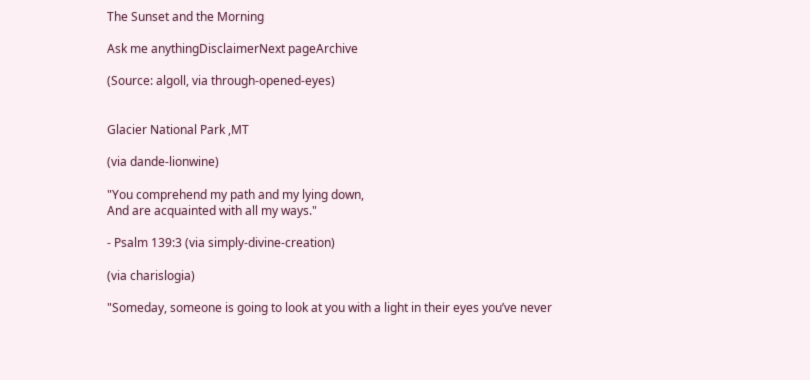The Sunset and the Morning

Ask me anythingDisclaimerNext pageArchive

(Source: algoll, via through-opened-eyes)


Glacier National Park ,MT

(via dande-lionwine)

"You comprehend my path and my lying down,
And are acquainted with all my ways."

- Psalm 139:3 (via simply-divine-creation)

(via charislogia)

"Someday, someone is going to look at you with a light in their eyes you’ve never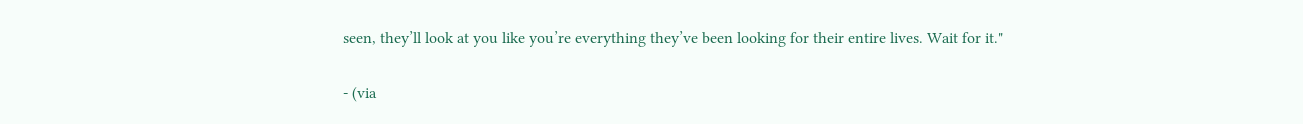seen, they’ll look at you like you’re everything they’ve been looking for their entire lives. Wait for it."

- (via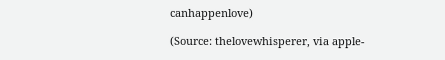canhappenlove)

(Source: thelovewhisperer, via apple-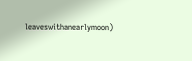leaveswithanearlymoon)